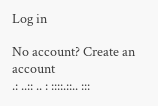Log in

No account? Create an account
.: ..:: .. : ::::.::.. :::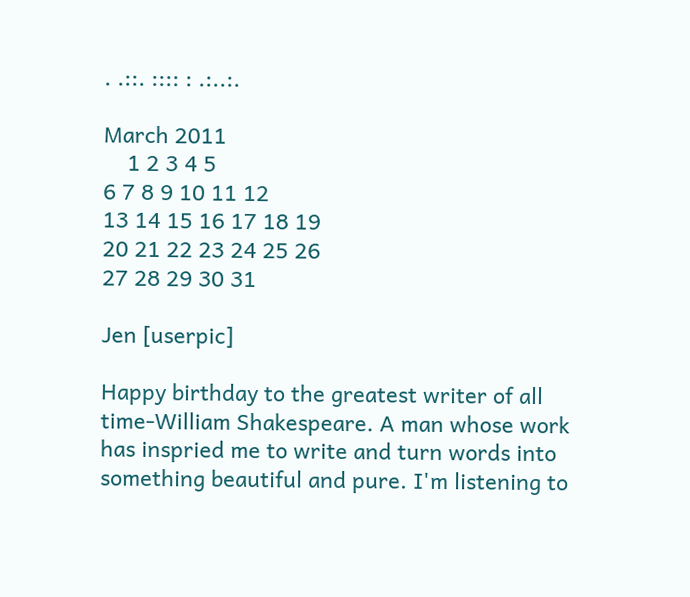. .::. :::: : .:..:.

March 2011
    1 2 3 4 5
6 7 8 9 10 11 12
13 14 15 16 17 18 19
20 21 22 23 24 25 26
27 28 29 30 31

Jen [userpic]

Happy birthday to the greatest writer of all time-William Shakespeare. A man whose work has inspried me to write and turn words into something beautiful and pure. I'm listening to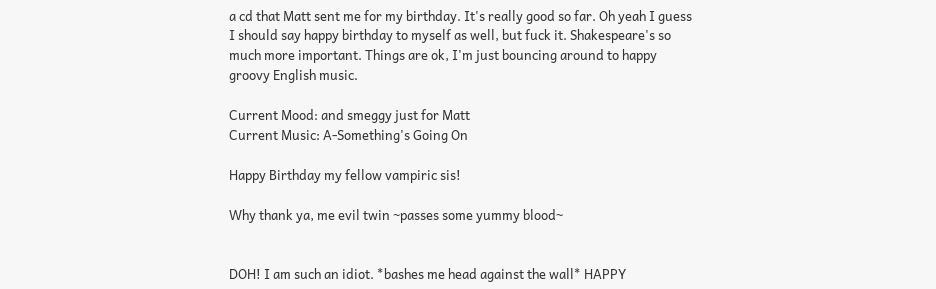a cd that Matt sent me for my birthday. It's really good so far. Oh yeah I guess I should say happy birthday to myself as well, but fuck it. Shakespeare's so much more important. Things are ok, I'm just bouncing around to happy groovy English music.

Current Mood: and smeggy just for Matt
Current Music: A-Something's Going On

Happy Birthday my fellow vampiric sis!

Why thank ya, me evil twin ~passes some yummy blood~


DOH! I am such an idiot. *bashes me head against the wall* HAPPY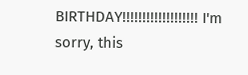BIRTHDAY!!!!!!!!!!!!!!!!!!! I'm sorry, this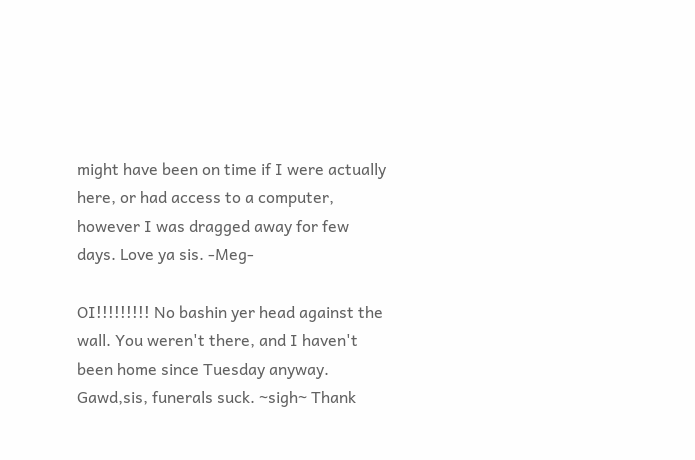might have been on time if I were actually here, or had access to a computer, however I was dragged away for few days. Love ya sis. -Meg-

OI!!!!!!!!! No bashin yer head against the wall. You weren't there, and I haven't been home since Tuesday anyway. Gawd,sis, funerals suck. ~sigh~ Thank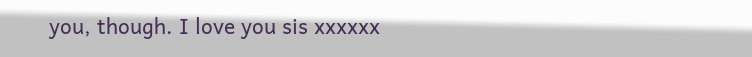you, though. I love you sis xxxxxx